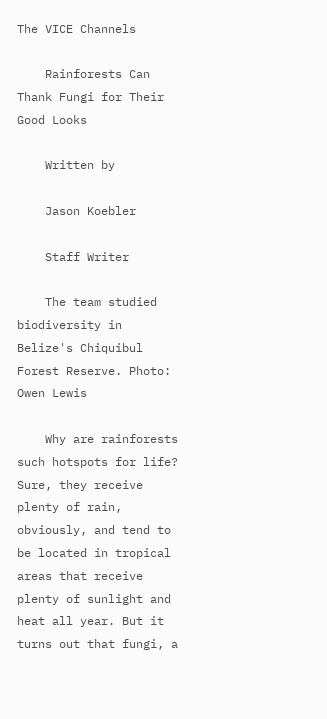The VICE Channels

    Rainforests Can Thank Fungi for Their Good Looks

    Written by

    Jason Koebler

    Staff Writer

    The team studied biodiversity in Belize's Chiquibul Forest Reserve. Photo: Owen Lewis

    Why are rainforests such hotspots for life? Sure, they receive plenty of rain, obviously, and tend to be located in tropical areas that receive plenty of sunlight and heat all year. But it turns out that fungi, a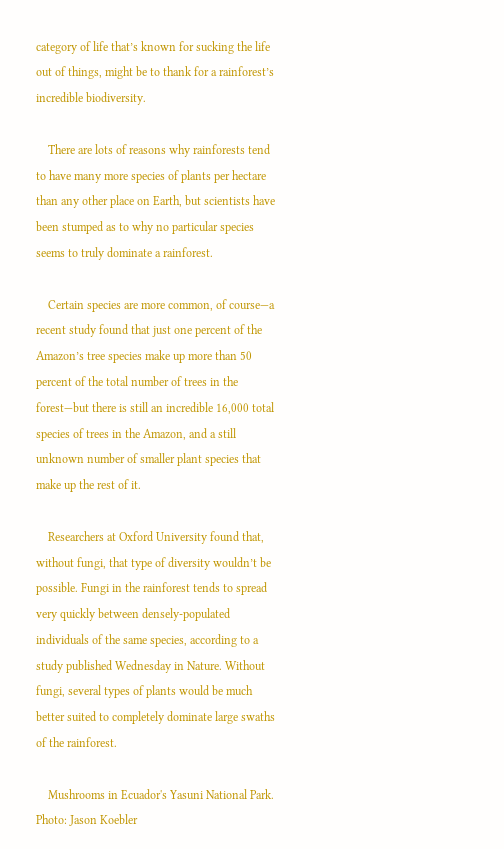category of life that’s known for sucking the life out of things, might be to thank for a rainforest’s incredible biodiversity.

    There are lots of reasons why rainforests tend to have many more species of plants per hectare than any other place on Earth, but scientists have been stumped as to why no particular species seems to truly dominate a rainforest.

    Certain species are more common, of course—a recent study found that just one percent of the Amazon’s tree species make up more than 50 percent of the total number of trees in the forest—but there is still an incredible 16,000 total species of trees in the Amazon, and a still unknown number of smaller plant species that make up the rest of it.

    Researchers at Oxford University found that, without fungi, that type of diversity wouldn’t be possible. Fungi in the rainforest tends to spread very quickly between densely-populated individuals of the same species, according to a study published Wednesday in Nature. Without fungi, several types of plants would be much better suited to completely dominate large swaths of the rainforest.

    Mushrooms in Ecuador's Yasuni National Park. Photo: Jason Koebler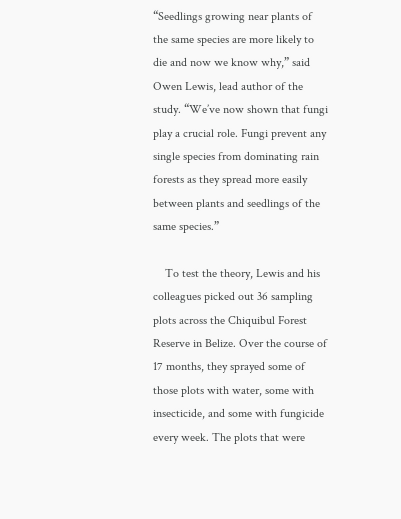“Seedlings growing near plants of the same species are more likely to die and now we know why,” said Owen Lewis, lead author of the study. “We’ve now shown that fungi play a crucial role. Fungi prevent any single species from dominating rain forests as they spread more easily between plants and seedlings of the same species.”

    To test the theory, Lewis and his colleagues picked out 36 sampling plots across the Chiquibul Forest Reserve in Belize. Over the course of 17 months, they sprayed some of those plots with water, some with insecticide, and some with fungicide every week. The plots that were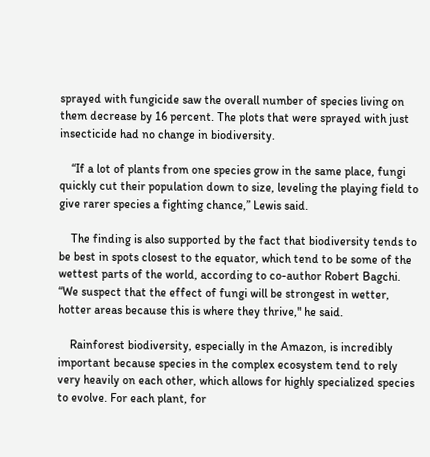sprayed with fungicide saw the overall number of species living on them decrease by 16 percent. The plots that were sprayed with just insecticide had no change in biodiversity.

    “If a lot of plants from one species grow in the same place, fungi quickly cut their population down to size, leveling the playing field to give rarer species a fighting chance,” Lewis said.

    The finding is also supported by the fact that biodiversity tends to be best in spots closest to the equator, which tend to be some of the wettest parts of the world, according to co-author Robert Bagchi. “We suspect that the effect of fungi will be strongest in wetter, hotter areas because this is where they thrive," he said.

    Rainforest biodiversity, especially in the Amazon, is incredibly important because species in the complex ecosystem tend to rely very heavily on each other, which allows for highly specialized species to evolve. For each plant, for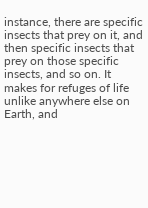instance, there are specific insects that prey on it, and then specific insects that prey on those specific insects, and so on. It makes for refuges of life unlike anywhere else on Earth, and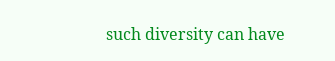such diversity can have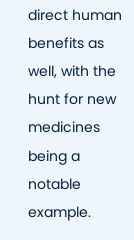direct human benefits as well, with the hunt for new medicines being a notable example.